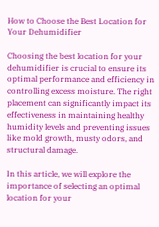How to Choose the Best Location for Your Dehumidifier

Choosing the best location for your dehumidifier is crucial to ensure its optimal performance and efficiency in controlling excess moisture. The right placement can significantly impact its effectiveness in maintaining healthy humidity levels and preventing issues like mold growth, musty odors, and structural damage.

In this article, we will explore the importance of selecting an optimal location for your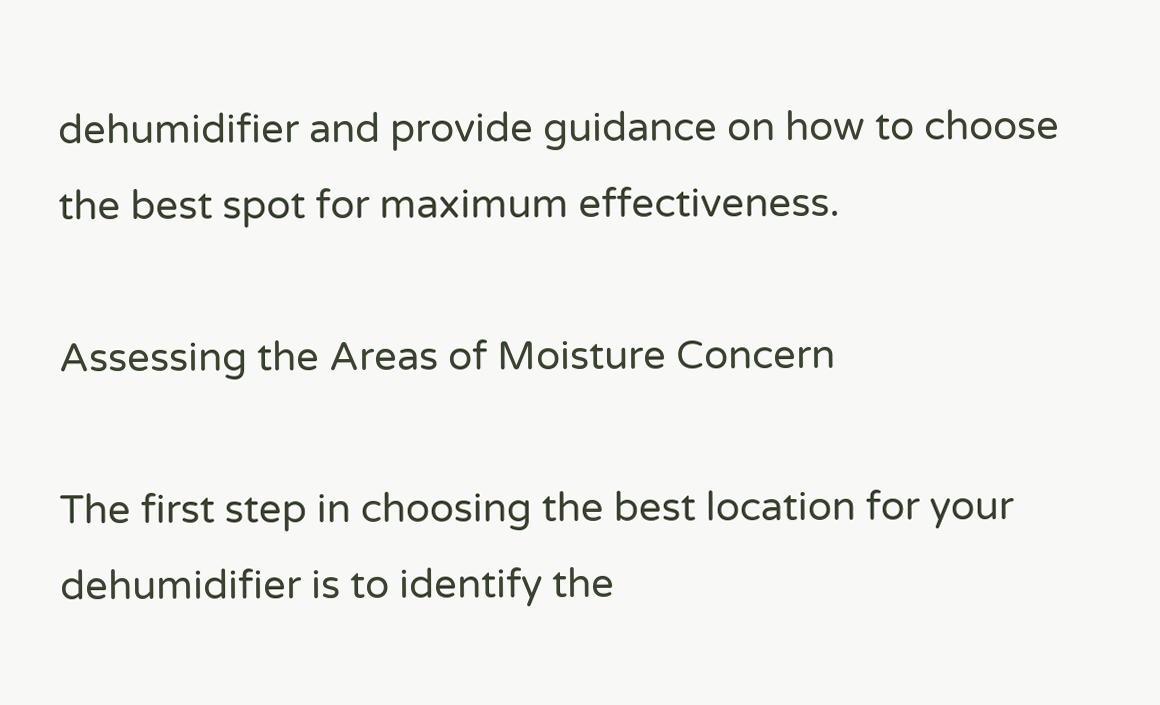dehumidifier and provide guidance on how to choose the best spot for maximum effectiveness.

Assessing the Areas of Moisture Concern

The first step in choosing the best location for your dehumidifier is to identify the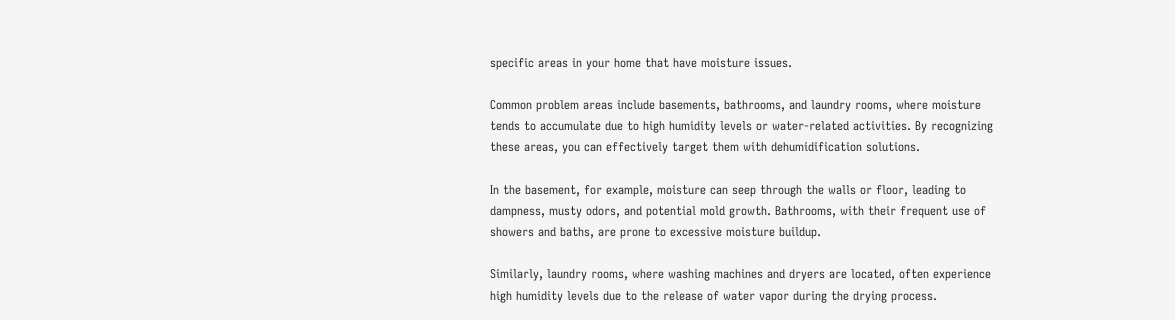specific areas in your home that have moisture issues.

Common problem areas include basements, bathrooms, and laundry rooms, where moisture tends to accumulate due to high humidity levels or water-related activities. By recognizing these areas, you can effectively target them with dehumidification solutions.

In the basement, for example, moisture can seep through the walls or floor, leading to dampness, musty odors, and potential mold growth. Bathrooms, with their frequent use of showers and baths, are prone to excessive moisture buildup.

Similarly, laundry rooms, where washing machines and dryers are located, often experience high humidity levels due to the release of water vapor during the drying process.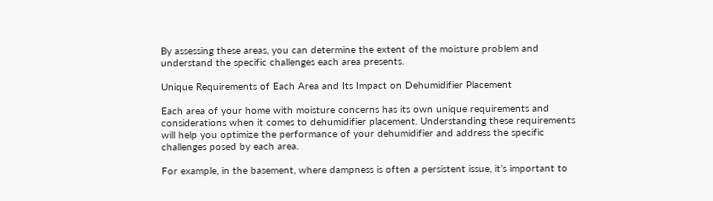By assessing these areas, you can determine the extent of the moisture problem and understand the specific challenges each area presents.

Unique Requirements of Each Area and Its Impact on Dehumidifier Placement

Each area of your home with moisture concerns has its own unique requirements and considerations when it comes to dehumidifier placement. Understanding these requirements will help you optimize the performance of your dehumidifier and address the specific challenges posed by each area.

For example, in the basement, where dampness is often a persistent issue, it’s important to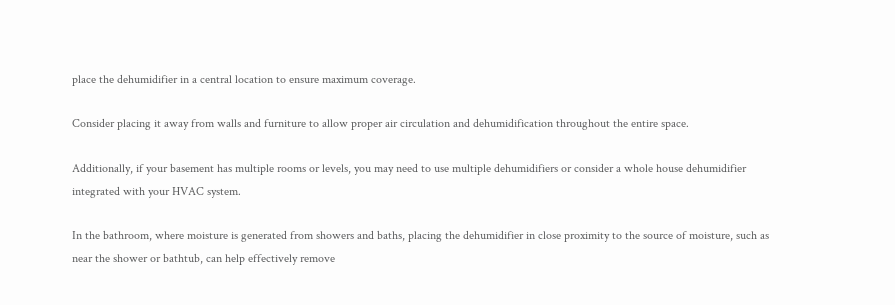place the dehumidifier in a central location to ensure maximum coverage.

Consider placing it away from walls and furniture to allow proper air circulation and dehumidification throughout the entire space.

Additionally, if your basement has multiple rooms or levels, you may need to use multiple dehumidifiers or consider a whole house dehumidifier integrated with your HVAC system.

In the bathroom, where moisture is generated from showers and baths, placing the dehumidifier in close proximity to the source of moisture, such as near the shower or bathtub, can help effectively remove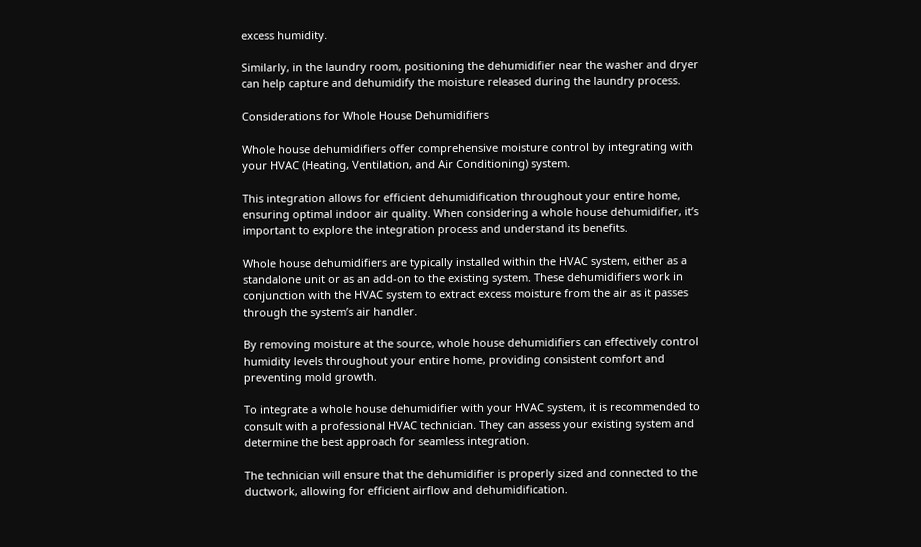excess humidity.

Similarly, in the laundry room, positioning the dehumidifier near the washer and dryer can help capture and dehumidify the moisture released during the laundry process.

Considerations for Whole House Dehumidifiers

Whole house dehumidifiers offer comprehensive moisture control by integrating with your HVAC (Heating, Ventilation, and Air Conditioning) system.

This integration allows for efficient dehumidification throughout your entire home, ensuring optimal indoor air quality. When considering a whole house dehumidifier, it’s important to explore the integration process and understand its benefits.

Whole house dehumidifiers are typically installed within the HVAC system, either as a standalone unit or as an add-on to the existing system. These dehumidifiers work in conjunction with the HVAC system to extract excess moisture from the air as it passes through the system’s air handler.

By removing moisture at the source, whole house dehumidifiers can effectively control humidity levels throughout your entire home, providing consistent comfort and preventing mold growth.

To integrate a whole house dehumidifier with your HVAC system, it is recommended to consult with a professional HVAC technician. They can assess your existing system and determine the best approach for seamless integration.

The technician will ensure that the dehumidifier is properly sized and connected to the ductwork, allowing for efficient airflow and dehumidification.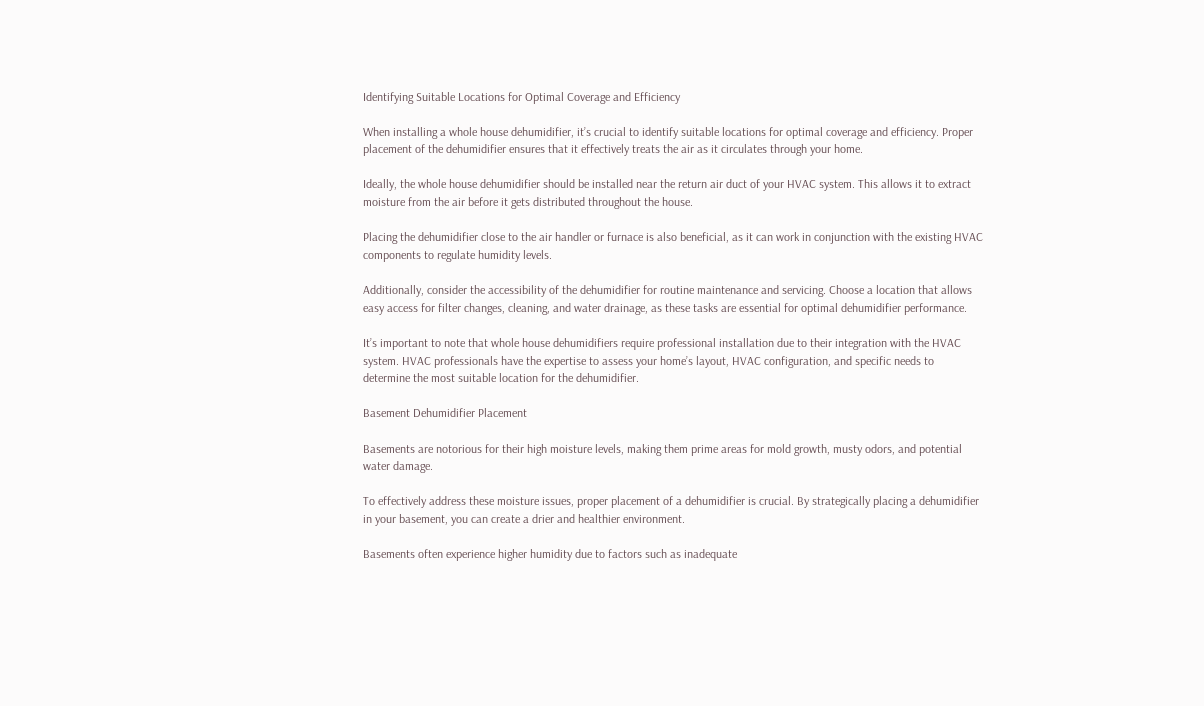Identifying Suitable Locations for Optimal Coverage and Efficiency

When installing a whole house dehumidifier, it’s crucial to identify suitable locations for optimal coverage and efficiency. Proper placement of the dehumidifier ensures that it effectively treats the air as it circulates through your home.

Ideally, the whole house dehumidifier should be installed near the return air duct of your HVAC system. This allows it to extract moisture from the air before it gets distributed throughout the house.

Placing the dehumidifier close to the air handler or furnace is also beneficial, as it can work in conjunction with the existing HVAC components to regulate humidity levels.

Additionally, consider the accessibility of the dehumidifier for routine maintenance and servicing. Choose a location that allows easy access for filter changes, cleaning, and water drainage, as these tasks are essential for optimal dehumidifier performance.

It’s important to note that whole house dehumidifiers require professional installation due to their integration with the HVAC system. HVAC professionals have the expertise to assess your home’s layout, HVAC configuration, and specific needs to determine the most suitable location for the dehumidifier.

Basement Dehumidifier Placement

Basements are notorious for their high moisture levels, making them prime areas for mold growth, musty odors, and potential water damage.

To effectively address these moisture issues, proper placement of a dehumidifier is crucial. By strategically placing a dehumidifier in your basement, you can create a drier and healthier environment.

Basements often experience higher humidity due to factors such as inadequate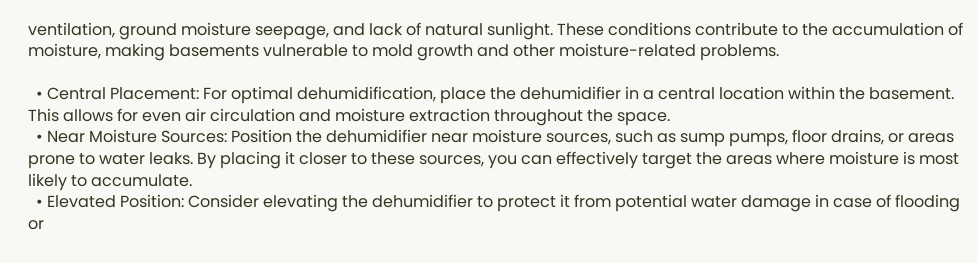ventilation, ground moisture seepage, and lack of natural sunlight. These conditions contribute to the accumulation of moisture, making basements vulnerable to mold growth and other moisture-related problems.

  • Central Placement: For optimal dehumidification, place the dehumidifier in a central location within the basement. This allows for even air circulation and moisture extraction throughout the space.
  • Near Moisture Sources: Position the dehumidifier near moisture sources, such as sump pumps, floor drains, or areas prone to water leaks. By placing it closer to these sources, you can effectively target the areas where moisture is most likely to accumulate.
  • Elevated Position: Consider elevating the dehumidifier to protect it from potential water damage in case of flooding or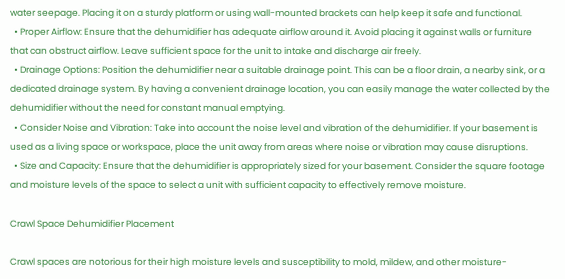water seepage. Placing it on a sturdy platform or using wall-mounted brackets can help keep it safe and functional.
  • Proper Airflow: Ensure that the dehumidifier has adequate airflow around it. Avoid placing it against walls or furniture that can obstruct airflow. Leave sufficient space for the unit to intake and discharge air freely.
  • Drainage Options: Position the dehumidifier near a suitable drainage point. This can be a floor drain, a nearby sink, or a dedicated drainage system. By having a convenient drainage location, you can easily manage the water collected by the dehumidifier without the need for constant manual emptying.
  • Consider Noise and Vibration: Take into account the noise level and vibration of the dehumidifier. If your basement is used as a living space or workspace, place the unit away from areas where noise or vibration may cause disruptions.
  • Size and Capacity: Ensure that the dehumidifier is appropriately sized for your basement. Consider the square footage and moisture levels of the space to select a unit with sufficient capacity to effectively remove moisture.

Crawl Space Dehumidifier Placement

Crawl spaces are notorious for their high moisture levels and susceptibility to mold, mildew, and other moisture-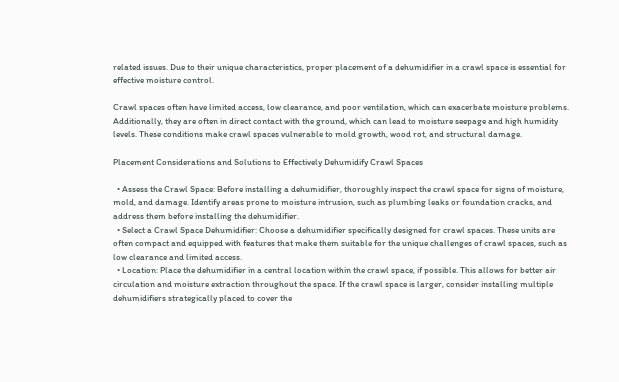related issues. Due to their unique characteristics, proper placement of a dehumidifier in a crawl space is essential for effective moisture control.

Crawl spaces often have limited access, low clearance, and poor ventilation, which can exacerbate moisture problems. Additionally, they are often in direct contact with the ground, which can lead to moisture seepage and high humidity levels. These conditions make crawl spaces vulnerable to mold growth, wood rot, and structural damage.

Placement Considerations and Solutions to Effectively Dehumidify Crawl Spaces

  • Assess the Crawl Space: Before installing a dehumidifier, thoroughly inspect the crawl space for signs of moisture, mold, and damage. Identify areas prone to moisture intrusion, such as plumbing leaks or foundation cracks, and address them before installing the dehumidifier.
  • Select a Crawl Space Dehumidifier: Choose a dehumidifier specifically designed for crawl spaces. These units are often compact and equipped with features that make them suitable for the unique challenges of crawl spaces, such as low clearance and limited access.
  • Location: Place the dehumidifier in a central location within the crawl space, if possible. This allows for better air circulation and moisture extraction throughout the space. If the crawl space is larger, consider installing multiple dehumidifiers strategically placed to cover the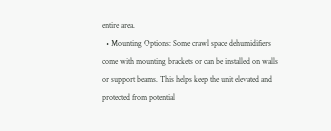entire area.
  • Mounting Options: Some crawl space dehumidifiers come with mounting brackets or can be installed on walls or support beams. This helps keep the unit elevated and protected from potential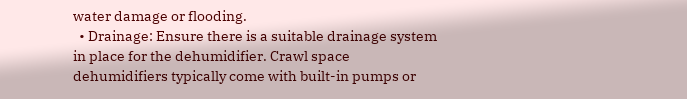water damage or flooding.
  • Drainage: Ensure there is a suitable drainage system in place for the dehumidifier. Crawl space dehumidifiers typically come with built-in pumps or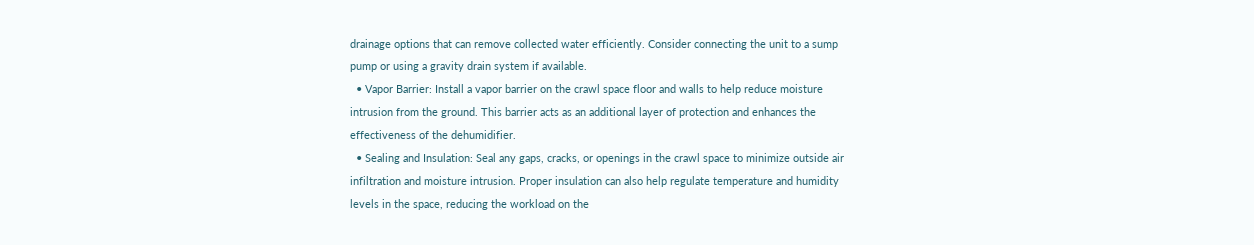drainage options that can remove collected water efficiently. Consider connecting the unit to a sump pump or using a gravity drain system if available.
  • Vapor Barrier: Install a vapor barrier on the crawl space floor and walls to help reduce moisture intrusion from the ground. This barrier acts as an additional layer of protection and enhances the effectiveness of the dehumidifier.
  • Sealing and Insulation: Seal any gaps, cracks, or openings in the crawl space to minimize outside air infiltration and moisture intrusion. Proper insulation can also help regulate temperature and humidity levels in the space, reducing the workload on the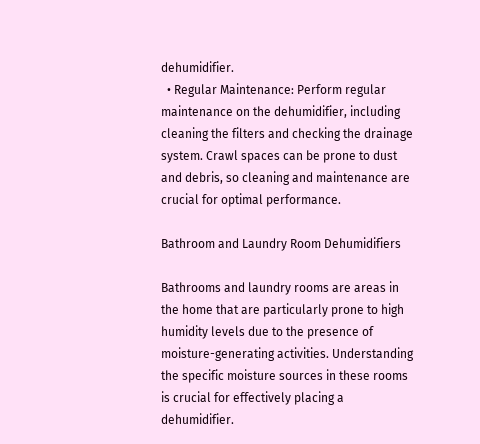dehumidifier.
  • Regular Maintenance: Perform regular maintenance on the dehumidifier, including cleaning the filters and checking the drainage system. Crawl spaces can be prone to dust and debris, so cleaning and maintenance are crucial for optimal performance.

Bathroom and Laundry Room Dehumidifiers

Bathrooms and laundry rooms are areas in the home that are particularly prone to high humidity levels due to the presence of moisture-generating activities. Understanding the specific moisture sources in these rooms is crucial for effectively placing a dehumidifier.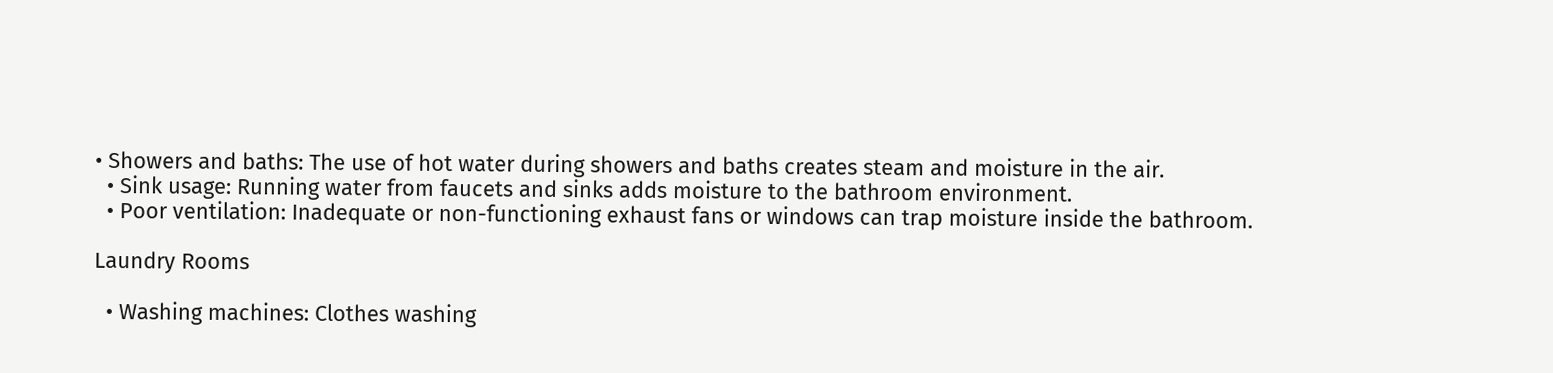• Showers and baths: The use of hot water during showers and baths creates steam and moisture in the air.
  • Sink usage: Running water from faucets and sinks adds moisture to the bathroom environment.
  • Poor ventilation: Inadequate or non-functioning exhaust fans or windows can trap moisture inside the bathroom.

Laundry Rooms

  • Washing machines: Clothes washing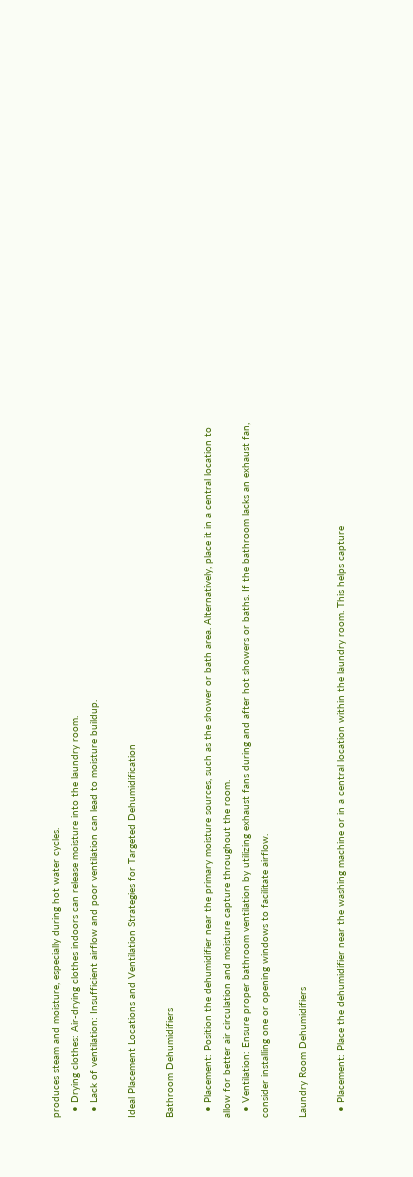produces steam and moisture, especially during hot water cycles.
  • Drying clothes: Air-drying clothes indoors can release moisture into the laundry room.
  • Lack of ventilation: Insufficient airflow and poor ventilation can lead to moisture buildup.

Ideal Placement Locations and Ventilation Strategies for Targeted Dehumidification

Bathroom Dehumidifiers

  • Placement: Position the dehumidifier near the primary moisture sources, such as the shower or bath area. Alternatively, place it in a central location to allow for better air circulation and moisture capture throughout the room.
  • Ventilation: Ensure proper bathroom ventilation by utilizing exhaust fans during and after hot showers or baths. If the bathroom lacks an exhaust fan, consider installing one or opening windows to facilitate airflow.

Laundry Room Dehumidifiers

  • Placement: Place the dehumidifier near the washing machine or in a central location within the laundry room. This helps capture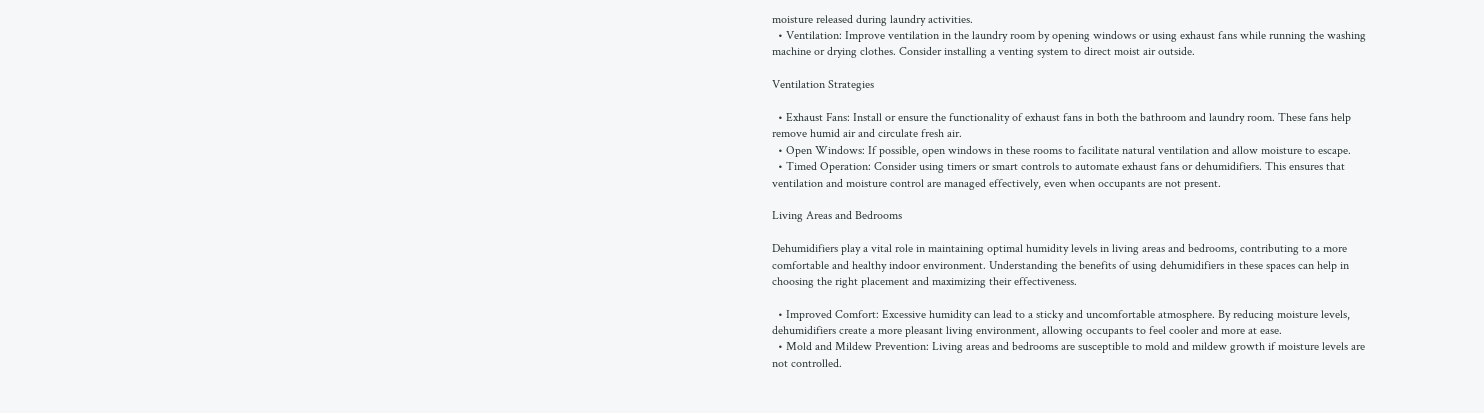moisture released during laundry activities.
  • Ventilation: Improve ventilation in the laundry room by opening windows or using exhaust fans while running the washing machine or drying clothes. Consider installing a venting system to direct moist air outside.

Ventilation Strategies

  • Exhaust Fans: Install or ensure the functionality of exhaust fans in both the bathroom and laundry room. These fans help remove humid air and circulate fresh air.
  • Open Windows: If possible, open windows in these rooms to facilitate natural ventilation and allow moisture to escape.
  • Timed Operation: Consider using timers or smart controls to automate exhaust fans or dehumidifiers. This ensures that ventilation and moisture control are managed effectively, even when occupants are not present.

Living Areas and Bedrooms

Dehumidifiers play a vital role in maintaining optimal humidity levels in living areas and bedrooms, contributing to a more comfortable and healthy indoor environment. Understanding the benefits of using dehumidifiers in these spaces can help in choosing the right placement and maximizing their effectiveness.

  • Improved Comfort: Excessive humidity can lead to a sticky and uncomfortable atmosphere. By reducing moisture levels, dehumidifiers create a more pleasant living environment, allowing occupants to feel cooler and more at ease.
  • Mold and Mildew Prevention: Living areas and bedrooms are susceptible to mold and mildew growth if moisture levels are not controlled.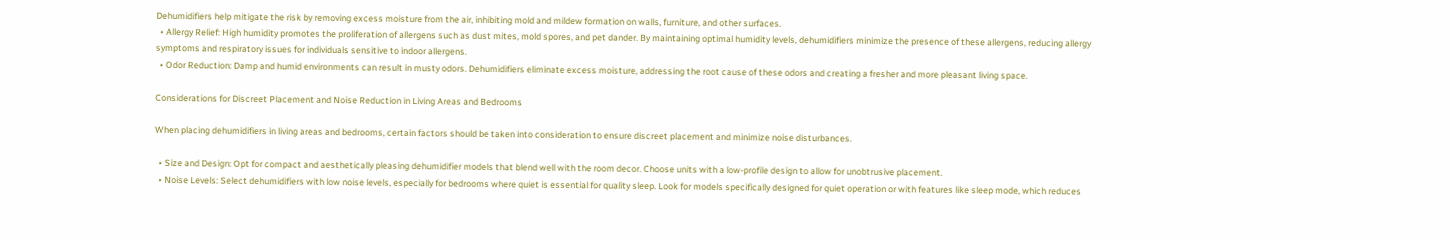Dehumidifiers help mitigate the risk by removing excess moisture from the air, inhibiting mold and mildew formation on walls, furniture, and other surfaces.
  • Allergy Relief: High humidity promotes the proliferation of allergens such as dust mites, mold spores, and pet dander. By maintaining optimal humidity levels, dehumidifiers minimize the presence of these allergens, reducing allergy symptoms and respiratory issues for individuals sensitive to indoor allergens.
  • Odor Reduction: Damp and humid environments can result in musty odors. Dehumidifiers eliminate excess moisture, addressing the root cause of these odors and creating a fresher and more pleasant living space.

Considerations for Discreet Placement and Noise Reduction in Living Areas and Bedrooms

When placing dehumidifiers in living areas and bedrooms, certain factors should be taken into consideration to ensure discreet placement and minimize noise disturbances.

  • Size and Design: Opt for compact and aesthetically pleasing dehumidifier models that blend well with the room decor. Choose units with a low-profile design to allow for unobtrusive placement.
  • Noise Levels: Select dehumidifiers with low noise levels, especially for bedrooms where quiet is essential for quality sleep. Look for models specifically designed for quiet operation or with features like sleep mode, which reduces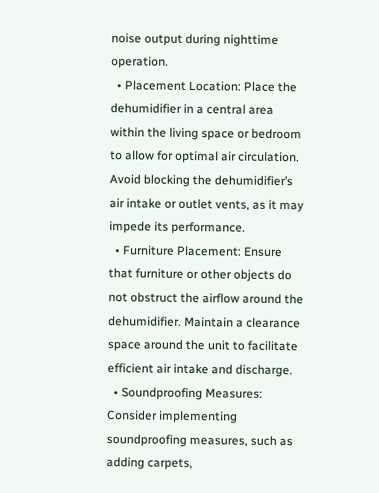noise output during nighttime operation.
  • Placement Location: Place the dehumidifier in a central area within the living space or bedroom to allow for optimal air circulation. Avoid blocking the dehumidifier’s air intake or outlet vents, as it may impede its performance.
  • Furniture Placement: Ensure that furniture or other objects do not obstruct the airflow around the dehumidifier. Maintain a clearance space around the unit to facilitate efficient air intake and discharge.
  • Soundproofing Measures: Consider implementing soundproofing measures, such as adding carpets,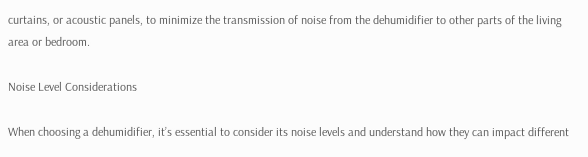curtains, or acoustic panels, to minimize the transmission of noise from the dehumidifier to other parts of the living area or bedroom.

Noise Level Considerations

When choosing a dehumidifier, it’s essential to consider its noise levels and understand how they can impact different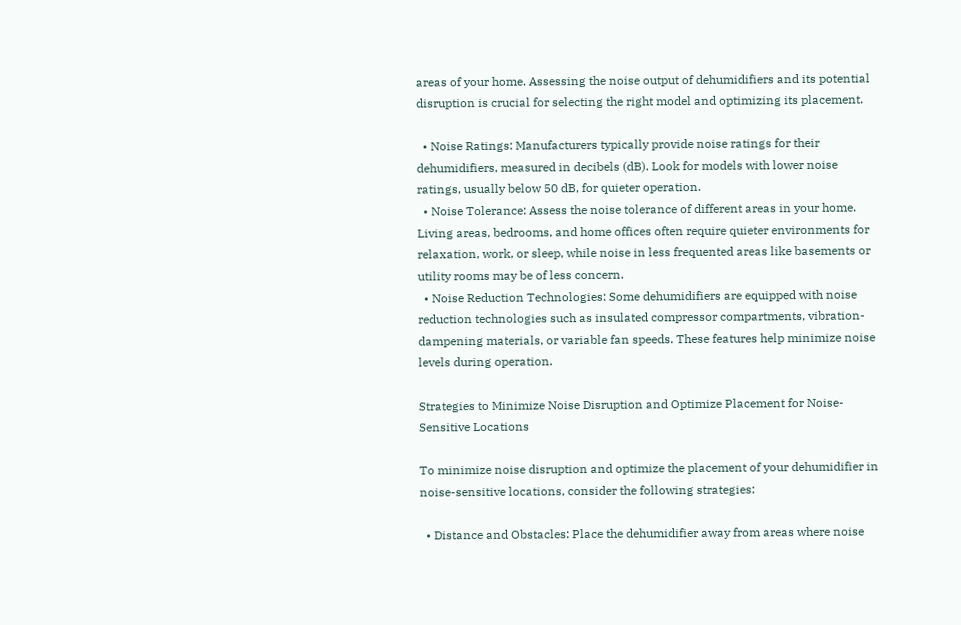areas of your home. Assessing the noise output of dehumidifiers and its potential disruption is crucial for selecting the right model and optimizing its placement.

  • Noise Ratings: Manufacturers typically provide noise ratings for their dehumidifiers, measured in decibels (dB). Look for models with lower noise ratings, usually below 50 dB, for quieter operation.
  • Noise Tolerance: Assess the noise tolerance of different areas in your home. Living areas, bedrooms, and home offices often require quieter environments for relaxation, work, or sleep, while noise in less frequented areas like basements or utility rooms may be of less concern.
  • Noise Reduction Technologies: Some dehumidifiers are equipped with noise reduction technologies such as insulated compressor compartments, vibration-dampening materials, or variable fan speeds. These features help minimize noise levels during operation.

Strategies to Minimize Noise Disruption and Optimize Placement for Noise-Sensitive Locations

To minimize noise disruption and optimize the placement of your dehumidifier in noise-sensitive locations, consider the following strategies:

  • Distance and Obstacles: Place the dehumidifier away from areas where noise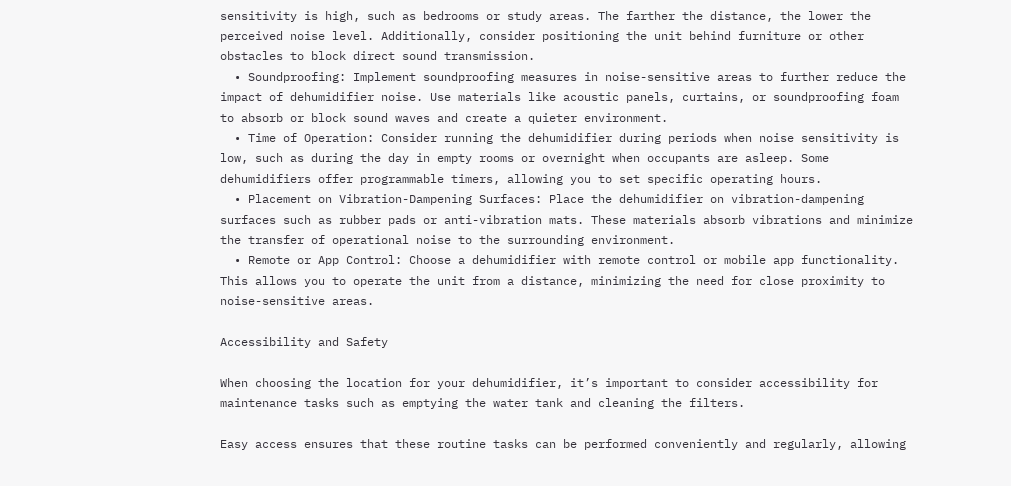sensitivity is high, such as bedrooms or study areas. The farther the distance, the lower the perceived noise level. Additionally, consider positioning the unit behind furniture or other obstacles to block direct sound transmission.
  • Soundproofing: Implement soundproofing measures in noise-sensitive areas to further reduce the impact of dehumidifier noise. Use materials like acoustic panels, curtains, or soundproofing foam to absorb or block sound waves and create a quieter environment.
  • Time of Operation: Consider running the dehumidifier during periods when noise sensitivity is low, such as during the day in empty rooms or overnight when occupants are asleep. Some dehumidifiers offer programmable timers, allowing you to set specific operating hours.
  • Placement on Vibration-Dampening Surfaces: Place the dehumidifier on vibration-dampening surfaces such as rubber pads or anti-vibration mats. These materials absorb vibrations and minimize the transfer of operational noise to the surrounding environment.
  • Remote or App Control: Choose a dehumidifier with remote control or mobile app functionality. This allows you to operate the unit from a distance, minimizing the need for close proximity to noise-sensitive areas.

Accessibility and Safety

When choosing the location for your dehumidifier, it’s important to consider accessibility for maintenance tasks such as emptying the water tank and cleaning the filters.

Easy access ensures that these routine tasks can be performed conveniently and regularly, allowing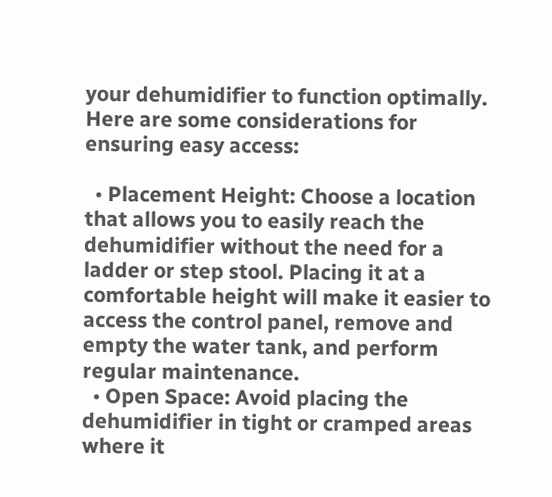your dehumidifier to function optimally. Here are some considerations for ensuring easy access:

  • Placement Height: Choose a location that allows you to easily reach the dehumidifier without the need for a ladder or step stool. Placing it at a comfortable height will make it easier to access the control panel, remove and empty the water tank, and perform regular maintenance.
  • Open Space: Avoid placing the dehumidifier in tight or cramped areas where it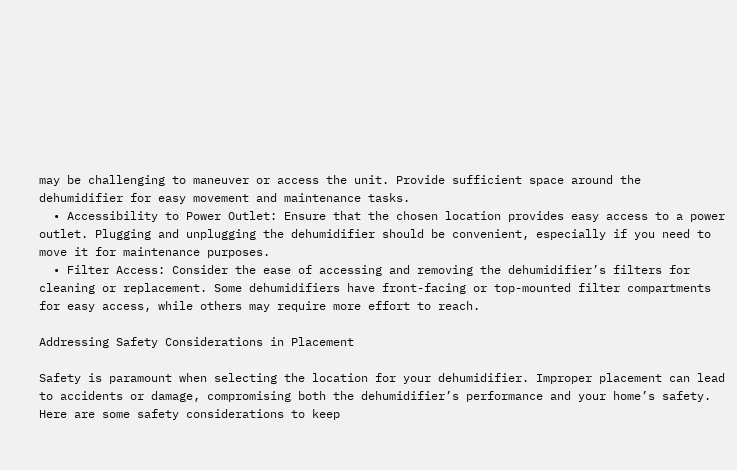may be challenging to maneuver or access the unit. Provide sufficient space around the dehumidifier for easy movement and maintenance tasks.
  • Accessibility to Power Outlet: Ensure that the chosen location provides easy access to a power outlet. Plugging and unplugging the dehumidifier should be convenient, especially if you need to move it for maintenance purposes.
  • Filter Access: Consider the ease of accessing and removing the dehumidifier’s filters for cleaning or replacement. Some dehumidifiers have front-facing or top-mounted filter compartments for easy access, while others may require more effort to reach.

Addressing Safety Considerations in Placement

Safety is paramount when selecting the location for your dehumidifier. Improper placement can lead to accidents or damage, compromising both the dehumidifier’s performance and your home’s safety. Here are some safety considerations to keep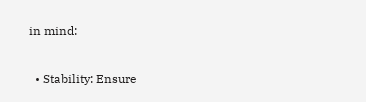in mind:

  • Stability: Ensure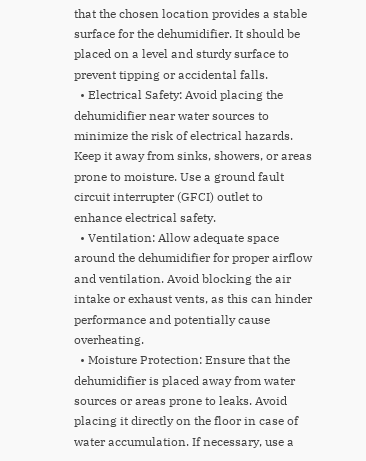that the chosen location provides a stable surface for the dehumidifier. It should be placed on a level and sturdy surface to prevent tipping or accidental falls.
  • Electrical Safety: Avoid placing the dehumidifier near water sources to minimize the risk of electrical hazards. Keep it away from sinks, showers, or areas prone to moisture. Use a ground fault circuit interrupter (GFCI) outlet to enhance electrical safety.
  • Ventilation: Allow adequate space around the dehumidifier for proper airflow and ventilation. Avoid blocking the air intake or exhaust vents, as this can hinder performance and potentially cause overheating.
  • Moisture Protection: Ensure that the dehumidifier is placed away from water sources or areas prone to leaks. Avoid placing it directly on the floor in case of water accumulation. If necessary, use a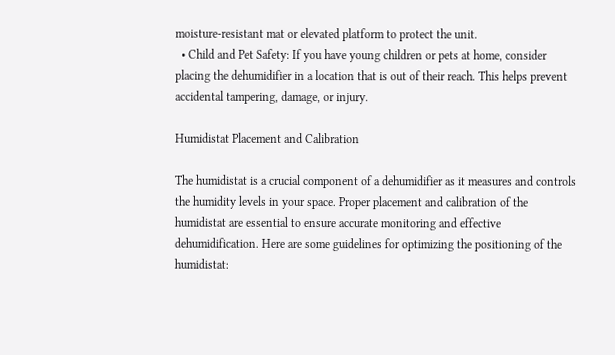moisture-resistant mat or elevated platform to protect the unit.
  • Child and Pet Safety: If you have young children or pets at home, consider placing the dehumidifier in a location that is out of their reach. This helps prevent accidental tampering, damage, or injury.

Humidistat Placement and Calibration

The humidistat is a crucial component of a dehumidifier as it measures and controls the humidity levels in your space. Proper placement and calibration of the humidistat are essential to ensure accurate monitoring and effective dehumidification. Here are some guidelines for optimizing the positioning of the humidistat: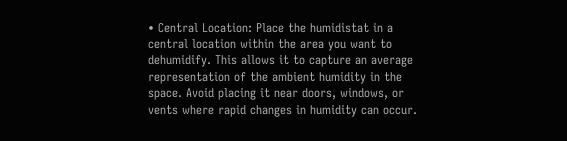• Central Location: Place the humidistat in a central location within the area you want to dehumidify. This allows it to capture an average representation of the ambient humidity in the space. Avoid placing it near doors, windows, or vents where rapid changes in humidity can occur.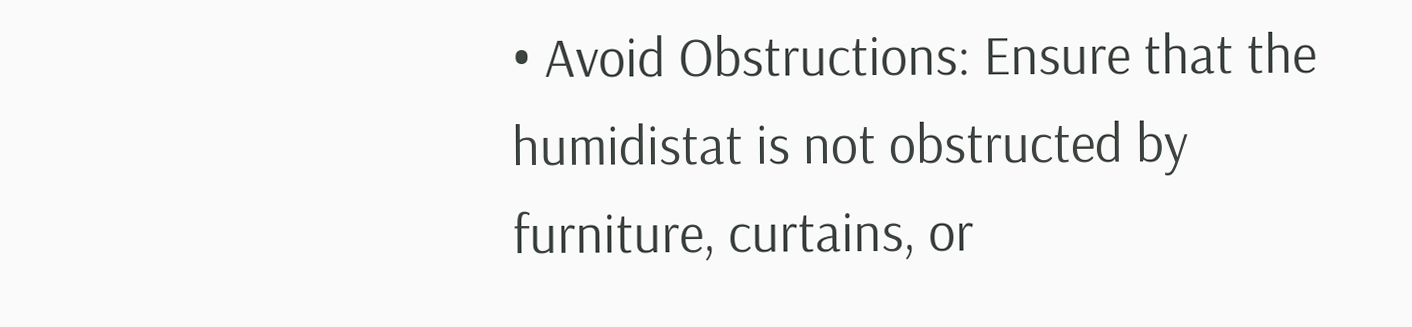• Avoid Obstructions: Ensure that the humidistat is not obstructed by furniture, curtains, or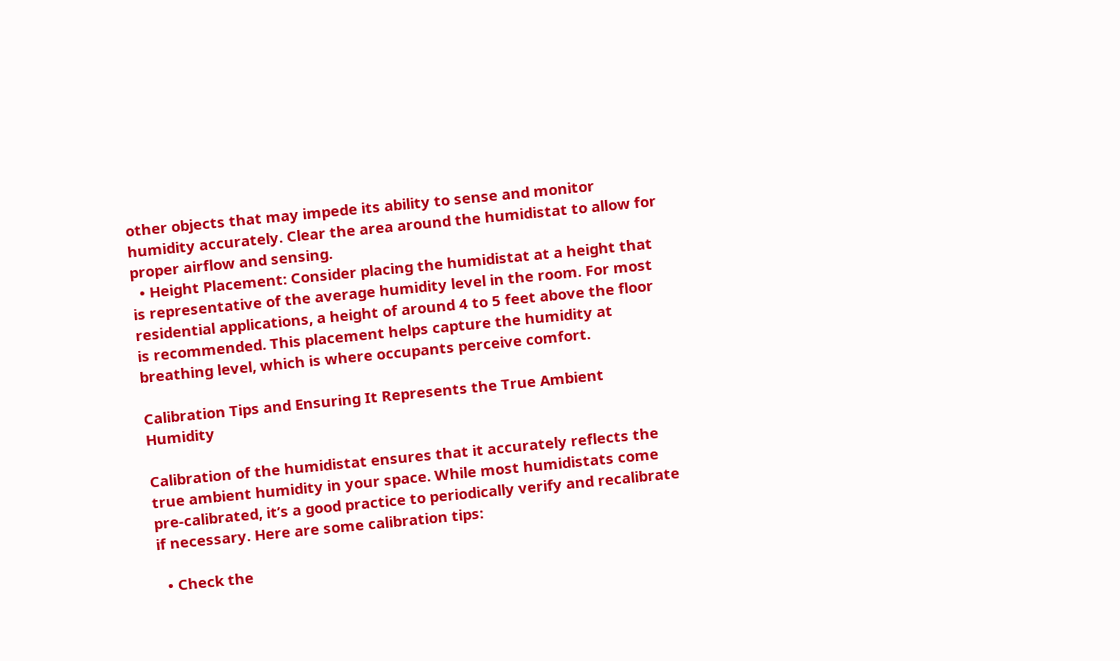other objects that may impede its ability to sense and monitor humidity accurately. Clear the area around the humidistat to allow for proper airflow and sensing.
  • Height Placement: Consider placing the humidistat at a height that is representative of the average humidity level in the room. For most residential applications, a height of around 4 to 5 feet above the floor is recommended. This placement helps capture the humidity at breathing level, which is where occupants perceive comfort.

Calibration Tips and Ensuring It Represents the True Ambient Humidity

Calibration of the humidistat ensures that it accurately reflects the true ambient humidity in your space. While most humidistats come pre-calibrated, it’s a good practice to periodically verify and recalibrate if necessary. Here are some calibration tips:

  • Check the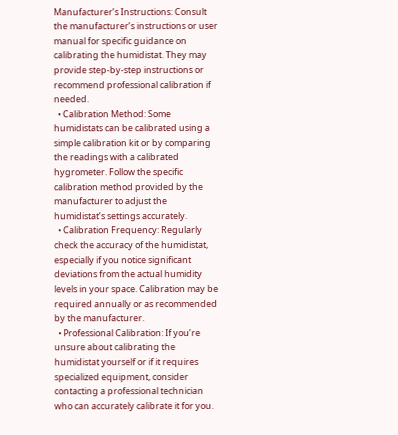Manufacturer’s Instructions: Consult the manufacturer’s instructions or user manual for specific guidance on calibrating the humidistat. They may provide step-by-step instructions or recommend professional calibration if needed.
  • Calibration Method: Some humidistats can be calibrated using a simple calibration kit or by comparing the readings with a calibrated hygrometer. Follow the specific calibration method provided by the manufacturer to adjust the humidistat’s settings accurately.
  • Calibration Frequency: Regularly check the accuracy of the humidistat, especially if you notice significant deviations from the actual humidity levels in your space. Calibration may be required annually or as recommended by the manufacturer.
  • Professional Calibration: If you’re unsure about calibrating the humidistat yourself or if it requires specialized equipment, consider contacting a professional technician who can accurately calibrate it for you.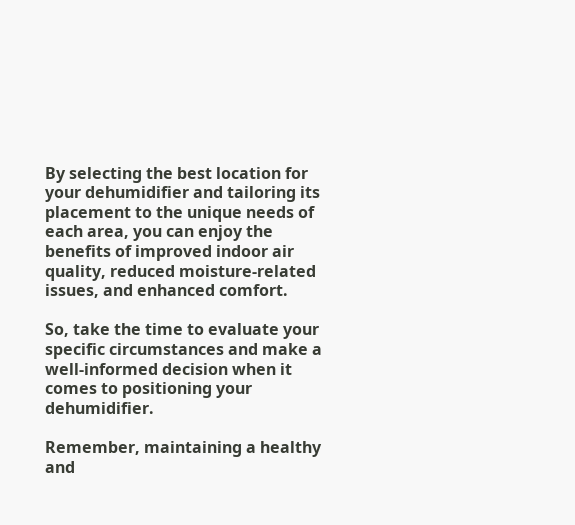By selecting the best location for your dehumidifier and tailoring its placement to the unique needs of each area, you can enjoy the benefits of improved indoor air quality, reduced moisture-related issues, and enhanced comfort.

So, take the time to evaluate your specific circumstances and make a well-informed decision when it comes to positioning your dehumidifier.

Remember, maintaining a healthy and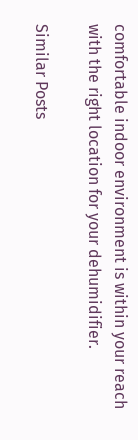comfortable indoor environment is within your reach with the right location for your dehumidifier.

Similar Posts